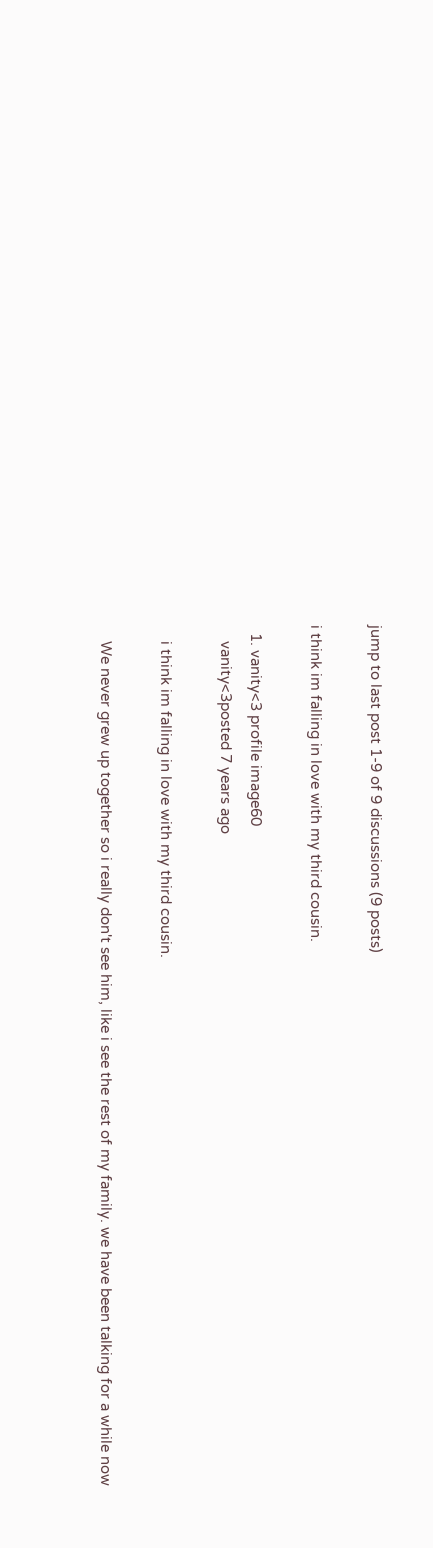jump to last post 1-9 of 9 discussions (9 posts)

i think im falling in love with my third cousin.

  1. vanity<3 profile image60
    vanity<3posted 7 years ago

    i think im falling in love with my third cousin.

    We never grew up together so i really don't see him, like i see the rest of my family. we have been talking for a while now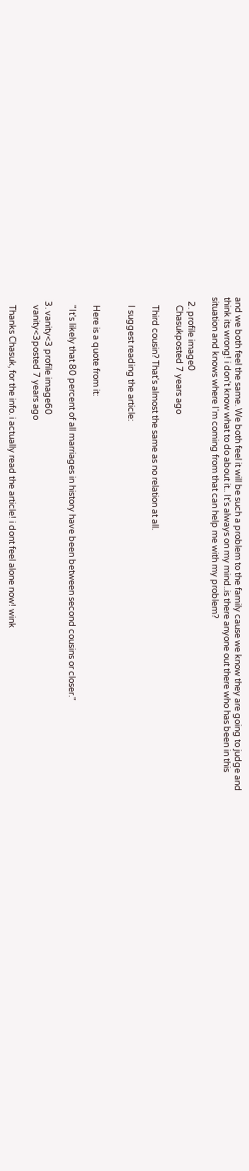and we both feel the same. We both feel it will be such a problem to the family cause we know they are going to judge and think its wrong! i don't know what to do about it.. It's always on my mind..is there anyone out there who has been in this situation and knows where I'm coming from that can help me with my problem?

  2. profile image0
    Chasukposted 7 years ago

    Third cousin? That's almost the same as no relation at all.

    I suggest reading the article:


    Here is a quote from it:

    "It's likely that 80 percent of all marriages in history have been between second cousins or closer."

  3. vanity<3 profile image60
    vanity<3posted 7 years ago

    Thanks Chasuk, for the info. i actually read the article! i dont feel alone now! wink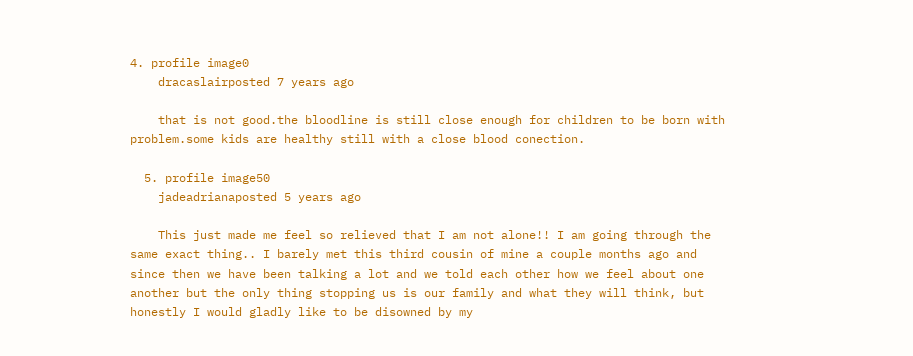4. profile image0
    dracaslairposted 7 years ago

    that is not good.the bloodline is still close enough for children to be born with problem.some kids are healthy still with a close blood conection.

  5. profile image50
    jadeadrianaposted 5 years ago

    This just made me feel so relieved that I am not alone!! I am going through the same exact thing.. I barely met this third cousin of mine a couple months ago and since then we have been talking a lot and we told each other how we feel about one another but the only thing stopping us is our family and what they will think, but honestly I would gladly like to be disowned by my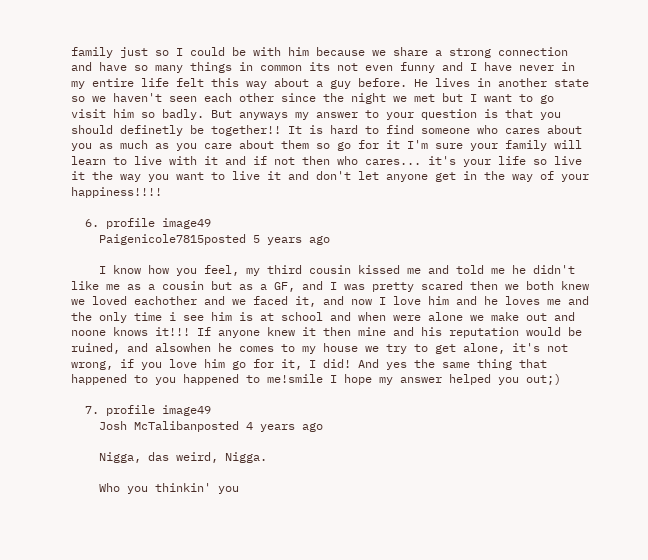family just so I could be with him because we share a strong connection and have so many things in common its not even funny and I have never in my entire life felt this way about a guy before. He lives in another state so we haven't seen each other since the night we met but I want to go visit him so badly. But anyways my answer to your question is that you should definetly be together!! It is hard to find someone who cares about you as much as you care about them so go for it I'm sure your family will learn to live with it and if not then who cares... it's your life so live it the way you want to live it and don't let anyone get in the way of your happiness!!!!

  6. profile image49
    Paigenicole7815posted 5 years ago

    I know how you feel, my third cousin kissed me and told me he didn't like me as a cousin but as a GF, and I was pretty scared then we both knew we loved eachother and we faced it, and now I love him and he loves me and the only time i see him is at school and when were alone we make out and noone knows it!!! If anyone knew it then mine and his reputation would be ruined, and alsowhen he comes to my house we try to get alone, it's not wrong, if you love him go for it, I did! And yes the same thing that happened to you happened to me!smile I hope my answer helped you out;)

  7. profile image49
    Josh McTalibanposted 4 years ago

    Nigga, das weird, Nigga.

    Who you thinkin' you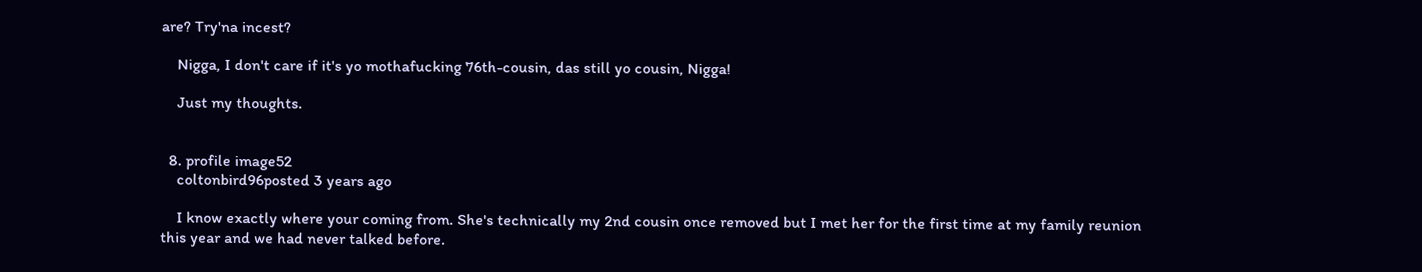are? Try'na incest?

    Nigga, I don't care if it's yo mothafucking 76th-cousin, das still yo cousin, Nigga!

    Just my thoughts.


  8. profile image52
    coltonbird96posted 3 years ago

    I know exactly where your coming from. She's technically my 2nd cousin once removed but I met her for the first time at my family reunion this year and we had never talked before.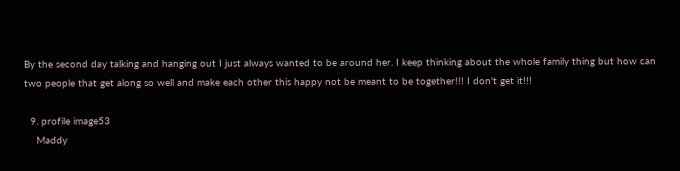By the second day talking and hanging out I just always wanted to be around her. I keep thinking about the whole family thing but how can two people that get along so well and make each other this happy not be meant to be together!!! I don't get it!!!

  9. profile image53
    Maddy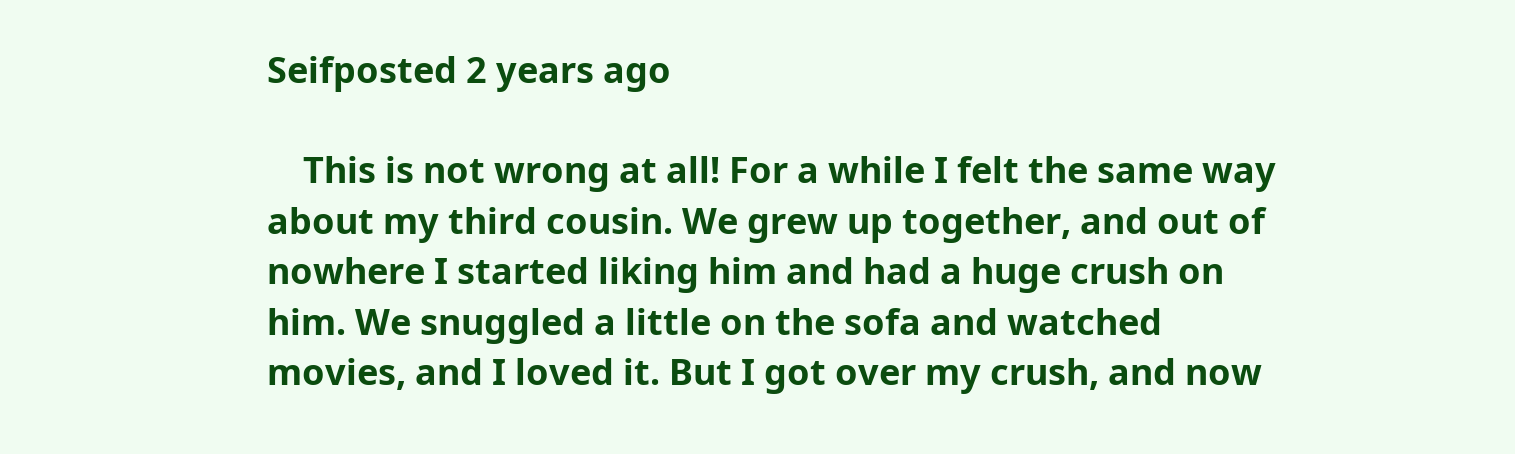Seifposted 2 years ago

    This is not wrong at all! For a while I felt the same way about my third cousin. We grew up together, and out of nowhere I started liking him and had a huge crush on him. We snuggled a little on the sofa and watched movies, and I loved it. But I got over my crush, and now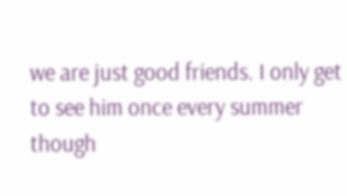we are just good friends. I only get to see him once every summer though